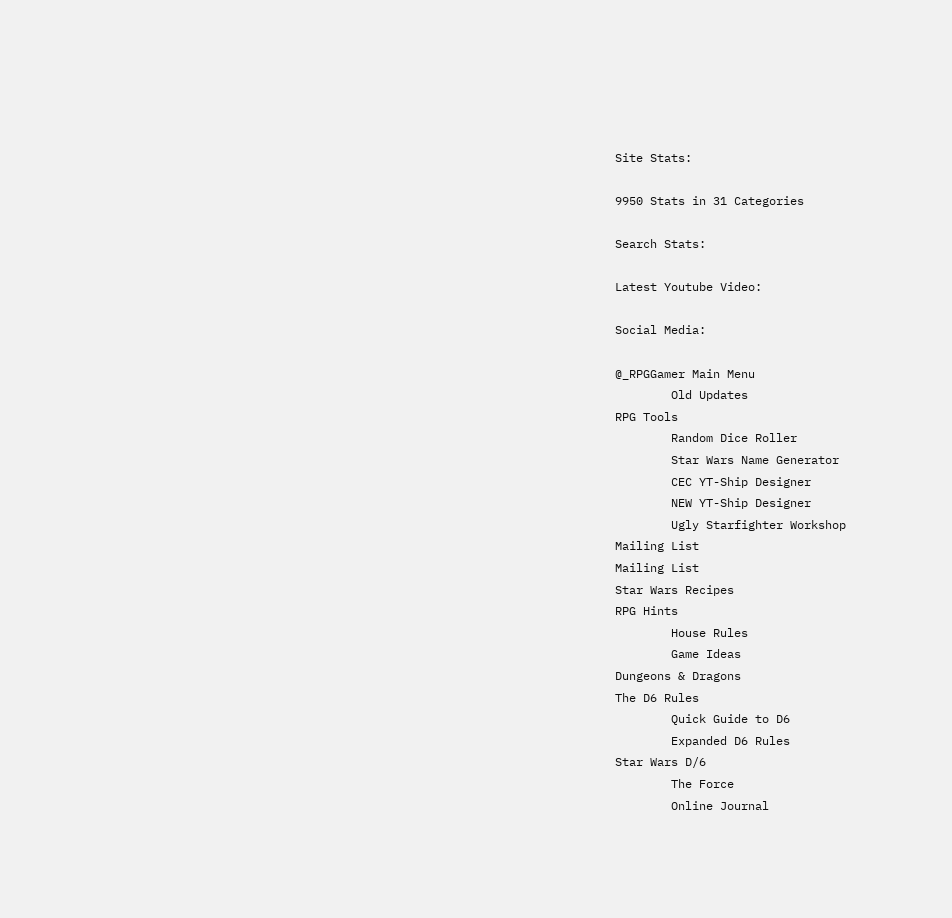Site Stats:

9950 Stats in 31 Categories

Search Stats:

Latest Youtube Video:

Social Media:

@_RPGGamer Main Menu
        Old Updates
RPG Tools
        Random Dice Roller
        Star Wars Name Generator
        CEC YT-Ship Designer
        NEW YT-Ship Designer
        Ugly Starfighter Workshop
Mailing List
Mailing List
Star Wars Recipes
RPG Hints
        House Rules
        Game Ideas
Dungeons & Dragons
The D6 Rules
        Quick Guide to D6
        Expanded D6 Rules
Star Wars D/6
        The Force
        Online Journal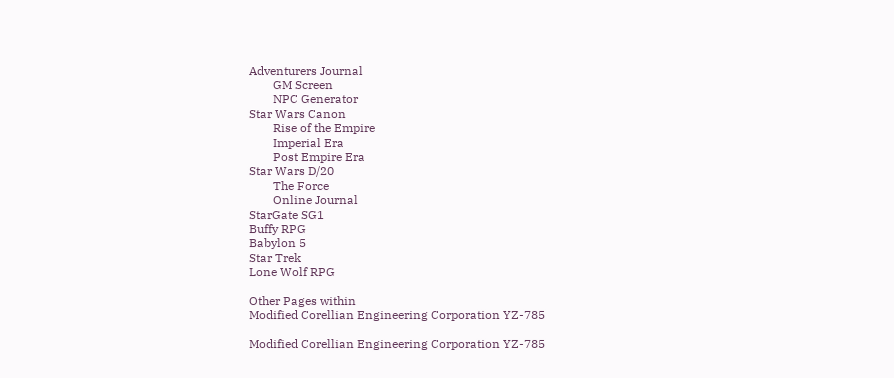Adventurers Journal
        GM Screen
        NPC Generator
Star Wars Canon
        Rise of the Empire
        Imperial Era
        Post Empire Era
Star Wars D/20
        The Force
        Online Journal
StarGate SG1
Buffy RPG
Babylon 5
Star Trek
Lone Wolf RPG

Other Pages within
Modified Corellian Engineering Corporation YZ-785

Modified Corellian Engineering Corporation YZ-785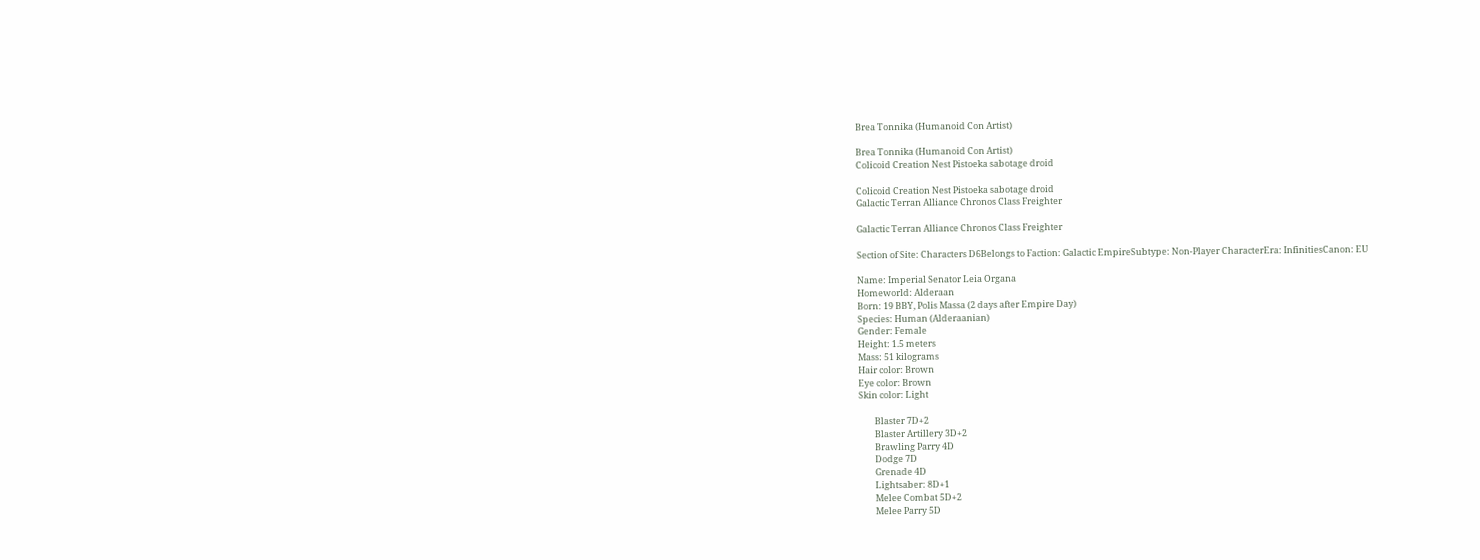Brea Tonnika (Humanoid Con Artist)

Brea Tonnika (Humanoid Con Artist)
Colicoid Creation Nest Pistoeka sabotage droid

Colicoid Creation Nest Pistoeka sabotage droid
Galactic Terran Alliance Chronos Class Freighter

Galactic Terran Alliance Chronos Class Freighter

Section of Site: Characters D6Belongs to Faction: Galactic EmpireSubtype: Non-Player CharacterEra: InfinitiesCanon: EU

Name: Imperial Senator Leia Organa
Homeworld: Alderaan
Born: 19 BBY, Polis Massa (2 days after Empire Day)
Species: Human (Alderaanian)
Gender: Female
Height: 1.5 meters
Mass: 51 kilograms
Hair color: Brown
Eye color: Brown
Skin color: Light

        Blaster 7D+2
        Blaster Artillery 3D+2
        Brawling Parry 4D
        Dodge 7D
        Grenade 4D
        Lightsaber: 8D+1
        Melee Combat 5D+2
        Melee Parry 5D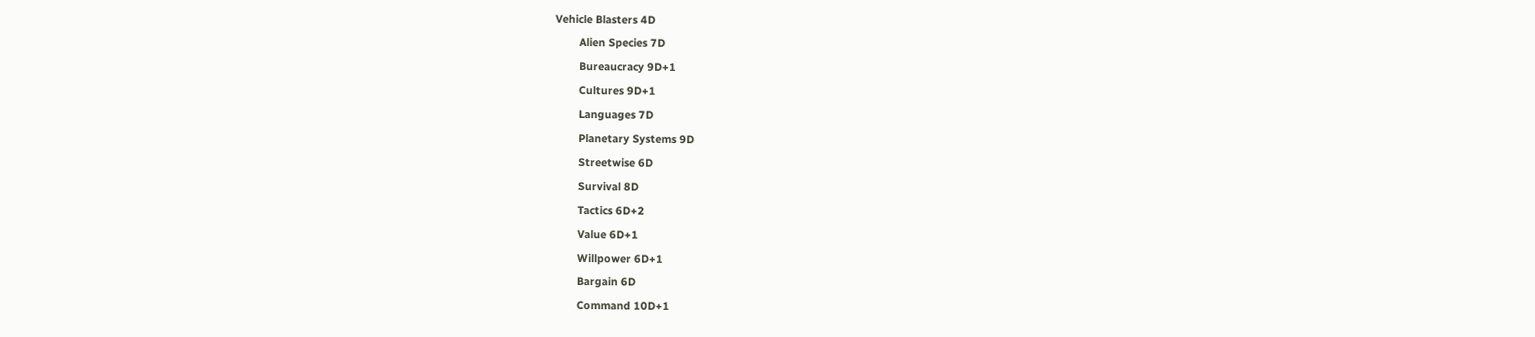Vehicle Blasters 4D
        Alien Species 7D
        Bureaucracy 9D+1
        Cultures 9D+1
        Languages 7D
        Planetary Systems 9D
        Streetwise 6D
        Survival 8D
        Tactics 6D+2
        Value 6D+1
        Willpower 6D+1
        Bargain 6D
        Command 10D+1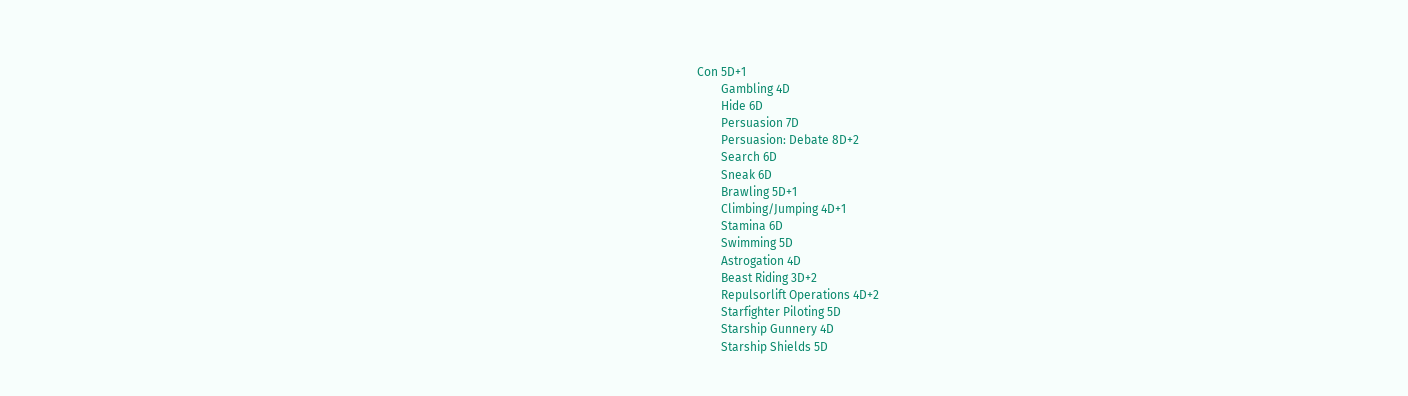Con 5D+1
        Gambling 4D
        Hide 6D
        Persuasion 7D
        Persuasion: Debate 8D+2
        Search 6D
        Sneak 6D
        Brawling 5D+1
        Climbing/Jumping 4D+1
        Stamina 6D
        Swimming 5D
        Astrogation 4D
        Beast Riding 3D+2
        Repulsorlift Operations 4D+2
        Starfighter Piloting 5D
        Starship Gunnery 4D
        Starship Shields 5D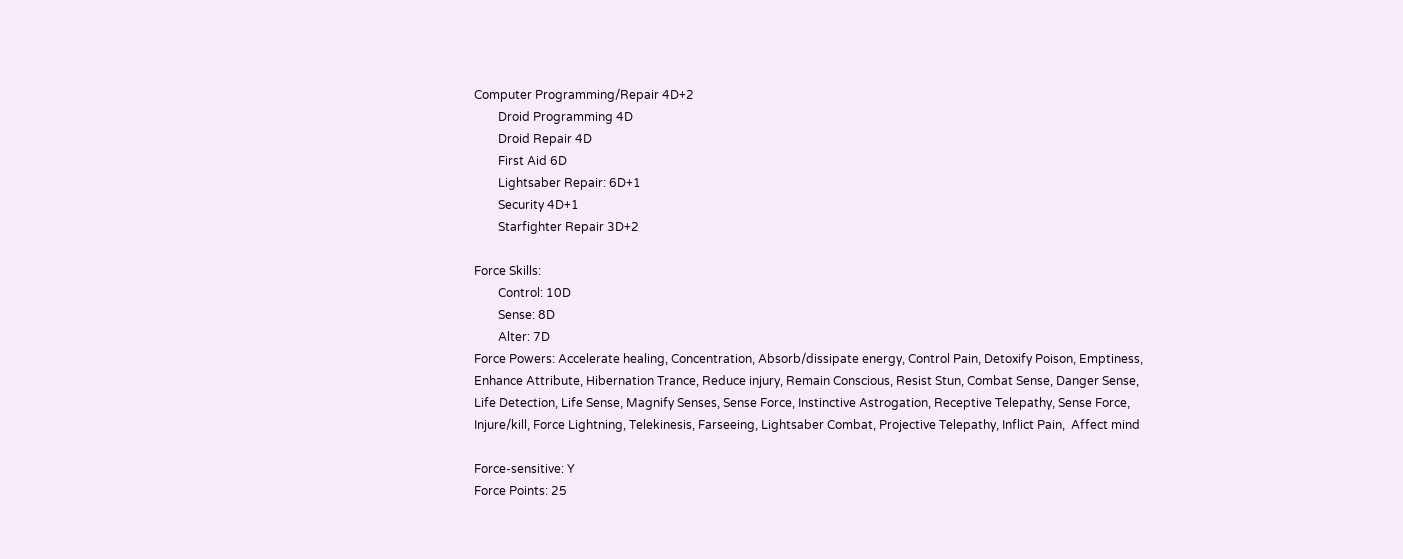Computer Programming/Repair 4D+2
        Droid Programming 4D
        Droid Repair 4D
        First Aid 6D
        Lightsaber Repair: 6D+1
        Security 4D+1
        Starfighter Repair 3D+2

Force Skills:
        Control: 10D
        Sense: 8D
        Alter: 7D
Force Powers: Accelerate healing, Concentration, Absorb/dissipate energy, Control Pain, Detoxify Poison, Emptiness, Enhance Attribute, Hibernation Trance, Reduce injury, Remain Conscious, Resist Stun, Combat Sense, Danger Sense, Life Detection, Life Sense, Magnify Senses, Sense Force, Instinctive Astrogation, Receptive Telepathy, Sense Force, Injure/kill, Force Lightning, Telekinesis, Farseeing, Lightsaber Combat, Projective Telepathy, Inflict Pain,  Affect mind

Force-sensitive: Y
Force Points: 25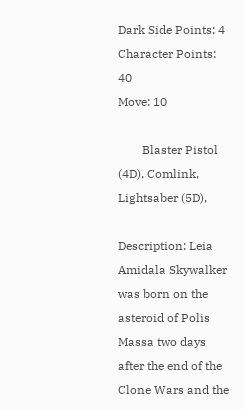Dark Side Points: 4
Character Points: 40
Move: 10

        Blaster Pistol (4D), Comlink, Lightsaber (5D),

Description: Leia Amidala Skywalker was born on the asteroid of Polis Massa two days after the end of the Clone Wars and the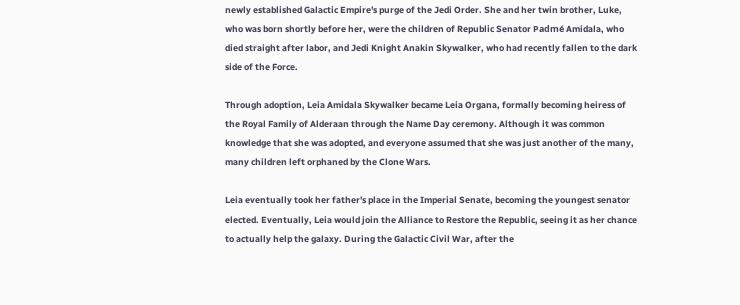newly established Galactic Empire's purge of the Jedi Order. She and her twin brother, Luke, who was born shortly before her, were the children of Republic Senator Padmé Amidala, who died straight after labor, and Jedi Knight Anakin Skywalker, who had recently fallen to the dark side of the Force.

Through adoption, Leia Amidala Skywalker became Leia Organa, formally becoming heiress of the Royal Family of Alderaan through the Name Day ceremony. Although it was common knowledge that she was adopted, and everyone assumed that she was just another of the many, many children left orphaned by the Clone Wars.

Leia eventually took her father's place in the Imperial Senate, becoming the youngest senator elected. Eventually, Leia would join the Alliance to Restore the Republic, seeing it as her chance to actually help the galaxy. During the Galactic Civil War, after the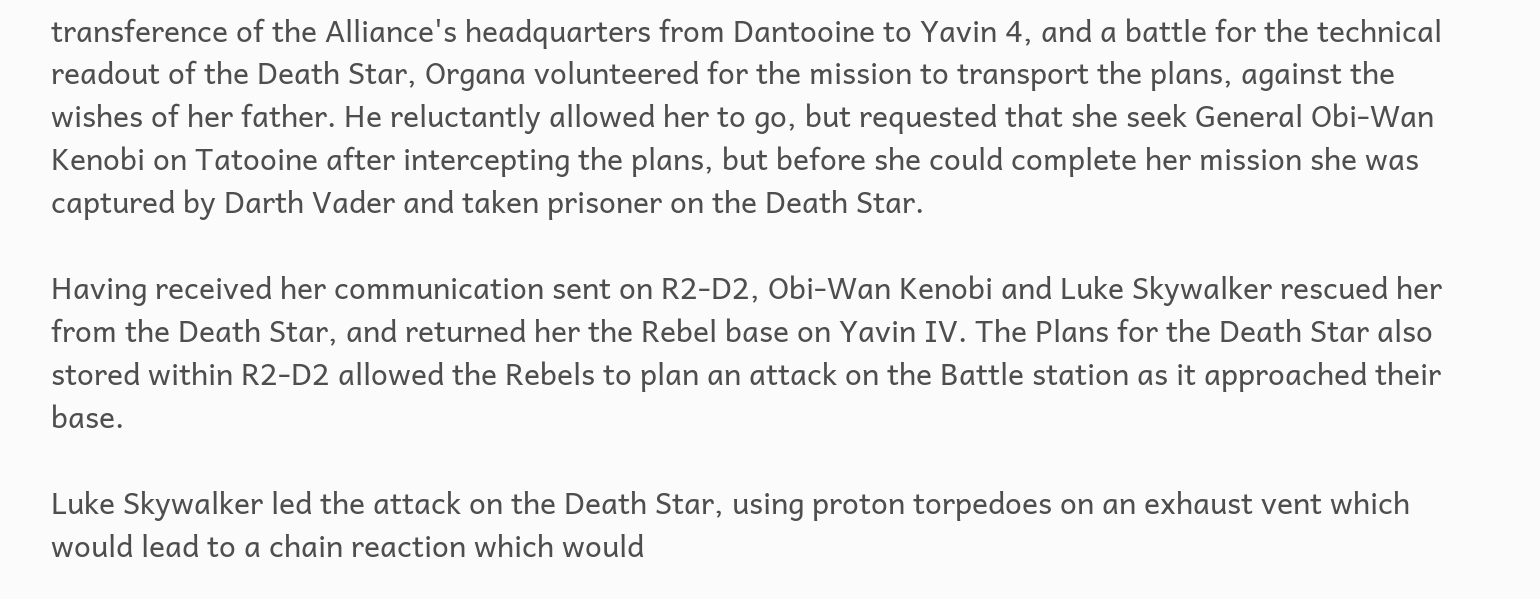transference of the Alliance's headquarters from Dantooine to Yavin 4, and a battle for the technical readout of the Death Star, Organa volunteered for the mission to transport the plans, against the wishes of her father. He reluctantly allowed her to go, but requested that she seek General Obi-Wan Kenobi on Tatooine after intercepting the plans, but before she could complete her mission she was captured by Darth Vader and taken prisoner on the Death Star.

Having received her communication sent on R2-D2, Obi-Wan Kenobi and Luke Skywalker rescued her from the Death Star, and returned her the Rebel base on Yavin IV. The Plans for the Death Star also stored within R2-D2 allowed the Rebels to plan an attack on the Battle station as it approached their base.

Luke Skywalker led the attack on the Death Star, using proton torpedoes on an exhaust vent which would lead to a chain reaction which would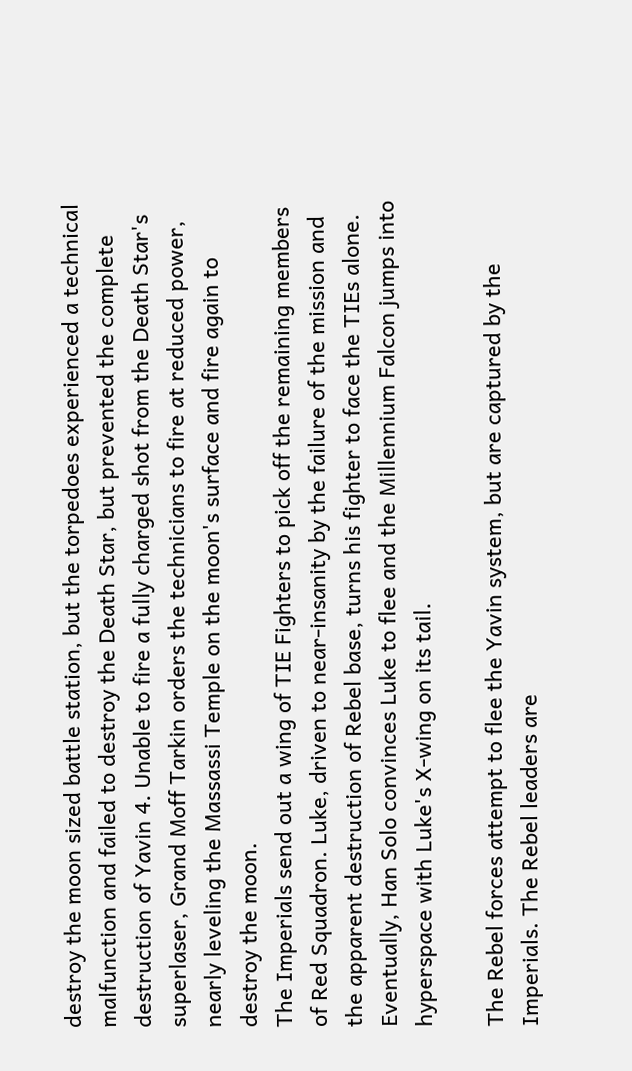destroy the moon sized battle station, but the torpedoes experienced a technical malfunction and failed to destroy the Death Star, but prevented the complete destruction of Yavin 4. Unable to fire a fully charged shot from the Death Star's superlaser, Grand Moff Tarkin orders the technicians to fire at reduced power, nearly leveling the Massassi Temple on the moon's surface and fire again to destroy the moon.
The Imperials send out a wing of TIE Fighters to pick off the remaining members of Red Squadron. Luke, driven to near-insanity by the failure of the mission and the apparent destruction of Rebel base, turns his fighter to face the TIEs alone. Eventually, Han Solo convinces Luke to flee and the Millennium Falcon jumps into hyperspace with Luke's X-wing on its tail.

The Rebel forces attempt to flee the Yavin system, but are captured by the Imperials. The Rebel leaders are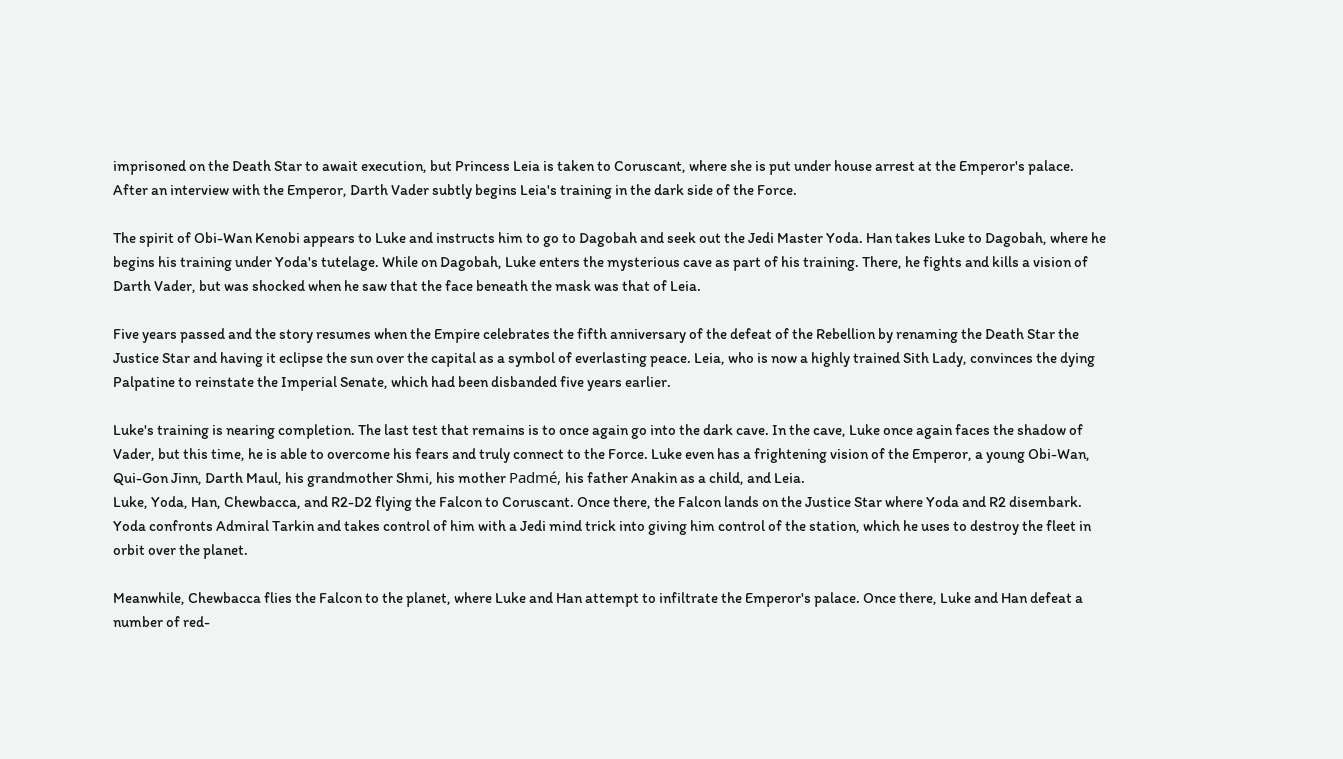imprisoned on the Death Star to await execution, but Princess Leia is taken to Coruscant, where she is put under house arrest at the Emperor's palace. After an interview with the Emperor, Darth Vader subtly begins Leia's training in the dark side of the Force.

The spirit of Obi-Wan Kenobi appears to Luke and instructs him to go to Dagobah and seek out the Jedi Master Yoda. Han takes Luke to Dagobah, where he begins his training under Yoda's tutelage. While on Dagobah, Luke enters the mysterious cave as part of his training. There, he fights and kills a vision of Darth Vader, but was shocked when he saw that the face beneath the mask was that of Leia.

Five years passed and the story resumes when the Empire celebrates the fifth anniversary of the defeat of the Rebellion by renaming the Death Star the Justice Star and having it eclipse the sun over the capital as a symbol of everlasting peace. Leia, who is now a highly trained Sith Lady, convinces the dying Palpatine to reinstate the Imperial Senate, which had been disbanded five years earlier.

Luke's training is nearing completion. The last test that remains is to once again go into the dark cave. In the cave, Luke once again faces the shadow of Vader, but this time, he is able to overcome his fears and truly connect to the Force. Luke even has a frightening vision of the Emperor, a young Obi-Wan, Qui-Gon Jinn, Darth Maul, his grandmother Shmi, his mother Padmé, his father Anakin as a child, and Leia.
Luke, Yoda, Han, Chewbacca, and R2-D2 flying the Falcon to Coruscant. Once there, the Falcon lands on the Justice Star where Yoda and R2 disembark. Yoda confronts Admiral Tarkin and takes control of him with a Jedi mind trick into giving him control of the station, which he uses to destroy the fleet in orbit over the planet.

Meanwhile, Chewbacca flies the Falcon to the planet, where Luke and Han attempt to infiltrate the Emperor's palace. Once there, Luke and Han defeat a number of red-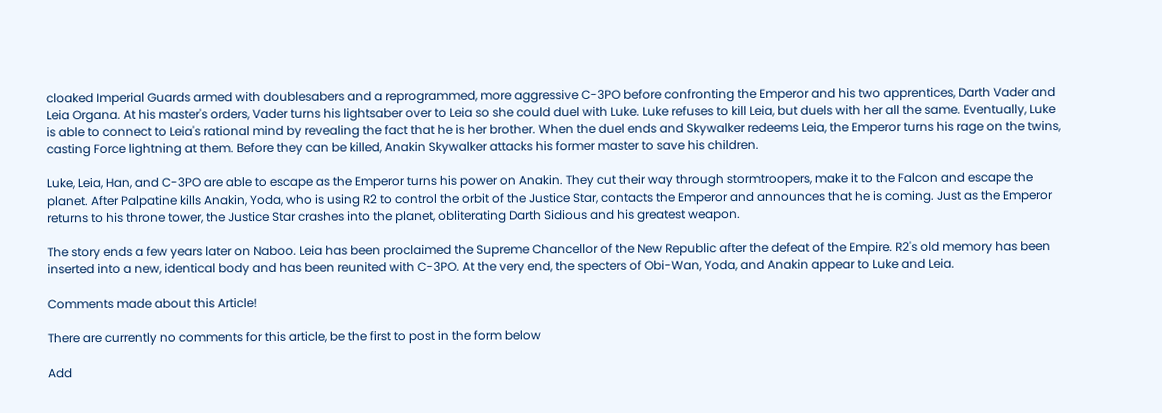cloaked Imperial Guards armed with doublesabers and a reprogrammed, more aggressive C-3PO before confronting the Emperor and his two apprentices, Darth Vader and Leia Organa. At his master's orders, Vader turns his lightsaber over to Leia so she could duel with Luke. Luke refuses to kill Leia, but duels with her all the same. Eventually, Luke is able to connect to Leia's rational mind by revealing the fact that he is her brother. When the duel ends and Skywalker redeems Leia, the Emperor turns his rage on the twins, casting Force lightning at them. Before they can be killed, Anakin Skywalker attacks his former master to save his children.

Luke, Leia, Han, and C-3PO are able to escape as the Emperor turns his power on Anakin. They cut their way through stormtroopers, make it to the Falcon and escape the planet. After Palpatine kills Anakin, Yoda, who is using R2 to control the orbit of the Justice Star, contacts the Emperor and announces that he is coming. Just as the Emperor returns to his throne tower, the Justice Star crashes into the planet, obliterating Darth Sidious and his greatest weapon.

The story ends a few years later on Naboo. Leia has been proclaimed the Supreme Chancellor of the New Republic after the defeat of the Empire. R2's old memory has been inserted into a new, identical body and has been reunited with C-3PO. At the very end, the specters of Obi-Wan, Yoda, and Anakin appear to Luke and Leia.

Comments made about this Article!

There are currently no comments for this article, be the first to post in the form below

Add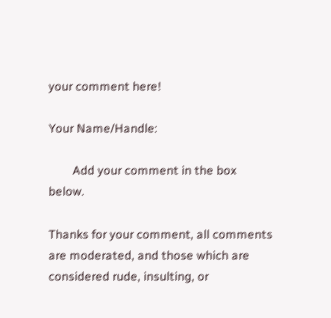your comment here!

Your Name/Handle:

        Add your comment in the box below.

Thanks for your comment, all comments are moderated, and those which are considered rude, insulting, or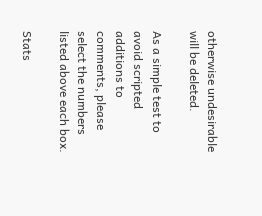otherwise undesirable will be deleted.

As a simple test to avoid scripted additions to comments, please select the numbers listed above each box.

Stats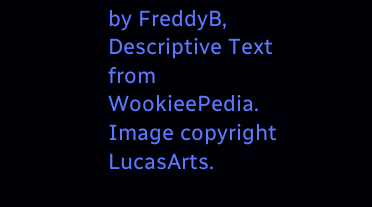by FreddyB, Descriptive Text from WookieePedia.
Image copyright LucasArts.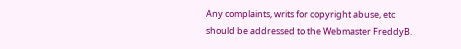Any complaints, writs for copyright abuse, etc should be addressed to the Webmaster FreddyB.